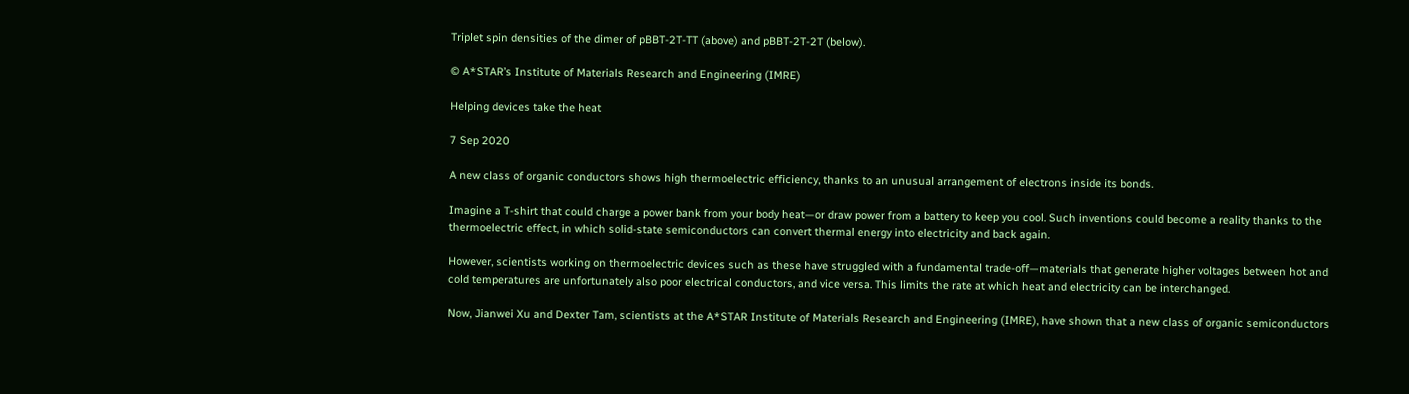Triplet spin densities of the dimer of pBBT-2T-TT (above) and pBBT-2T-2T (below).

© A*STAR’s Institute of Materials Research and Engineering (IMRE)

Helping devices take the heat

7 Sep 2020

A new class of organic conductors shows high thermoelectric efficiency, thanks to an unusual arrangement of electrons inside its bonds.

Imagine a T-shirt that could charge a power bank from your body heat—or draw power from a battery to keep you cool. Such inventions could become a reality thanks to the thermoelectric effect, in which solid-state semiconductors can convert thermal energy into electricity and back again.

However, scientists working on thermoelectric devices such as these have struggled with a fundamental trade-off—materials that generate higher voltages between hot and cold temperatures are unfortunately also poor electrical conductors, and vice versa. This limits the rate at which heat and electricity can be interchanged.

Now, Jianwei Xu and Dexter Tam, scientists at the A*STAR Institute of Materials Research and Engineering (IMRE), have shown that a new class of organic semiconductors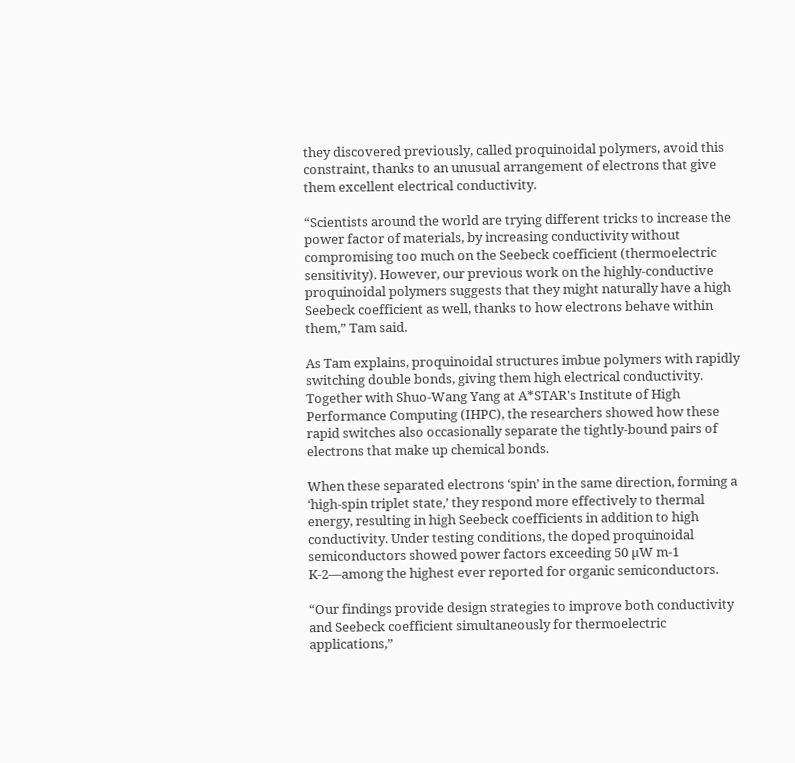they discovered previously, called proquinoidal polymers, avoid this constraint, thanks to an unusual arrangement of electrons that give them excellent electrical conductivity.

“Scientists around the world are trying different tricks to increase the power factor of materials, by increasing conductivity without compromising too much on the Seebeck coefficient (thermoelectric sensitivity). However, our previous work on the highly-conductive proquinoidal polymers suggests that they might naturally have a high Seebeck coefficient as well, thanks to how electrons behave within them,” Tam said.

As Tam explains, proquinoidal structures imbue polymers with rapidly switching double bonds, giving them high electrical conductivity. Together with Shuo-Wang Yang at A*STAR's Institute of High Performance Computing (IHPC), the researchers showed how these rapid switches also occasionally separate the tightly-bound pairs of electrons that make up chemical bonds.

When these separated electrons ‘spin’ in the same direction, forming a ‘high-spin triplet state,’ they respond more effectively to thermal energy, resulting in high Seebeck coefficients in addition to high conductivity. Under testing conditions, the doped proquinoidal semiconductors showed power factors exceeding 50 µW m-1 K-2—among the highest ever reported for organic semiconductors.

“Our findings provide design strategies to improve both conductivity and Seebeck coefficient simultaneously for thermoelectric applications,”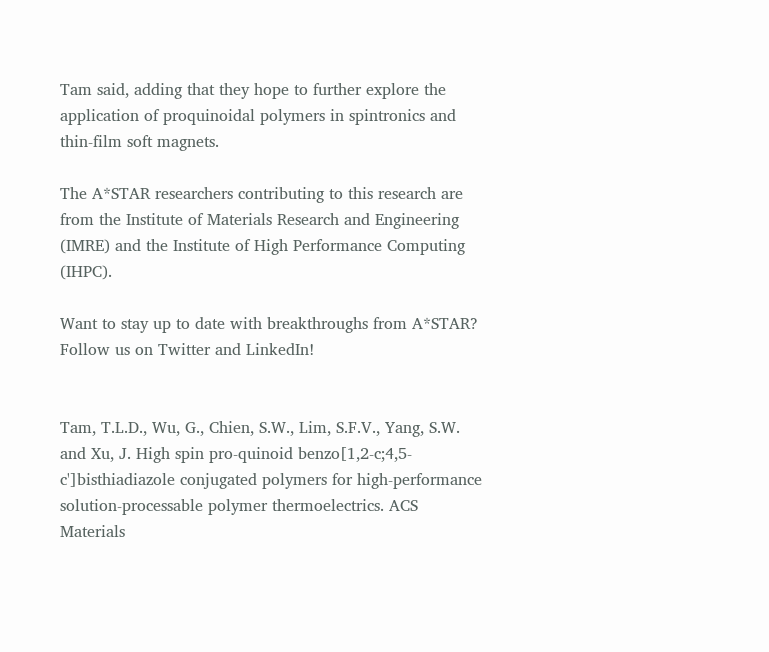Tam said, adding that they hope to further explore the application of proquinoidal polymers in spintronics and thin-film soft magnets.

The A*STAR researchers contributing to this research are from the Institute of Materials Research and Engineering (IMRE) and the Institute of High Performance Computing (IHPC).

Want to stay up to date with breakthroughs from A*STAR? Follow us on Twitter and LinkedIn!


Tam, T.L.D., Wu, G., Chien, S.W., Lim, S.F.V., Yang, S.W. and Xu, J. High spin pro-quinoid benzo[1,2-c;4,5-c']bisthiadiazole conjugated polymers for high-performance solution-processable polymer thermoelectrics. ACS Materials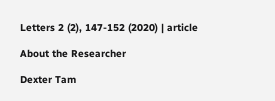Letters 2 (2), 147-152 (2020) | article

About the Researcher

Dexter Tam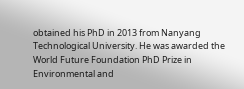obtained his PhD in 2013 from Nanyang Technological University. He was awarded the World Future Foundation PhD Prize in Environmental and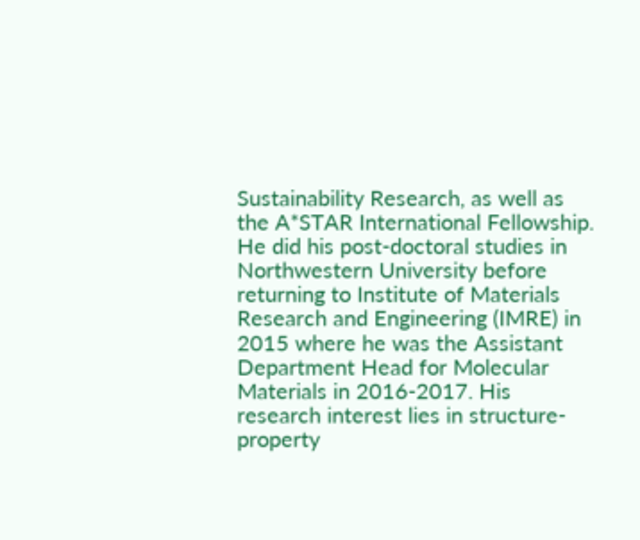Sustainability Research, as well as the A*STAR International Fellowship. He did his post-doctoral studies in Northwestern University before returning to Institute of Materials Research and Engineering (IMRE) in 2015 where he was the Assistant Department Head for Molecular Materials in 2016-2017. His research interest lies in structure-property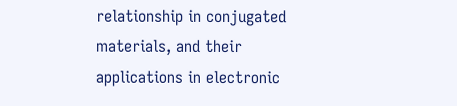relationship in conjugated materials, and their applications in electronic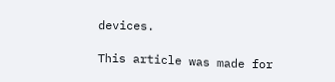devices.

This article was made for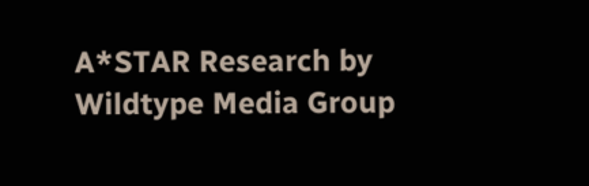A*STAR Research by Wildtype Media Group